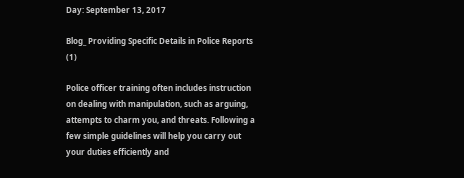Day: September 13, 2017

Blog_ Providing Specific Details in Police Reports (1)

Police officer training often includes instruction on dealing with manipulation, such as arguing, attempts to charm you, and threats. Following a few simple guidelines will help you carry out your duties efficiently and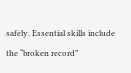safely. Essential skills include the “broken record”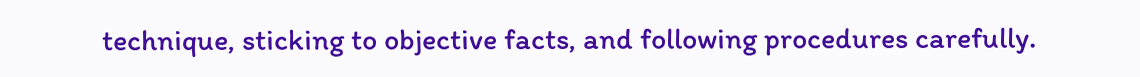technique, sticking to objective facts, and following procedures carefully.